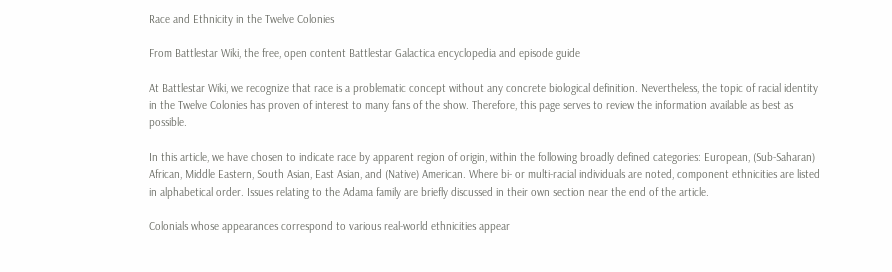Race and Ethnicity in the Twelve Colonies

From Battlestar Wiki, the free, open content Battlestar Galactica encyclopedia and episode guide

At Battlestar Wiki, we recognize that race is a problematic concept without any concrete biological definition. Nevertheless, the topic of racial identity in the Twelve Colonies has proven of interest to many fans of the show. Therefore, this page serves to review the information available as best as possible.

In this article, we have chosen to indicate race by apparent region of origin, within the following broadly defined categories: European, (Sub-Saharan) African, Middle Eastern, South Asian, East Asian, and (Native) American. Where bi- or multi-racial individuals are noted, component ethnicities are listed in alphabetical order. Issues relating to the Adama family are briefly discussed in their own section near the end of the article.

Colonials whose appearances correspond to various real-world ethnicities appear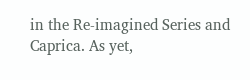in the Re-imagined Series and Caprica. As yet,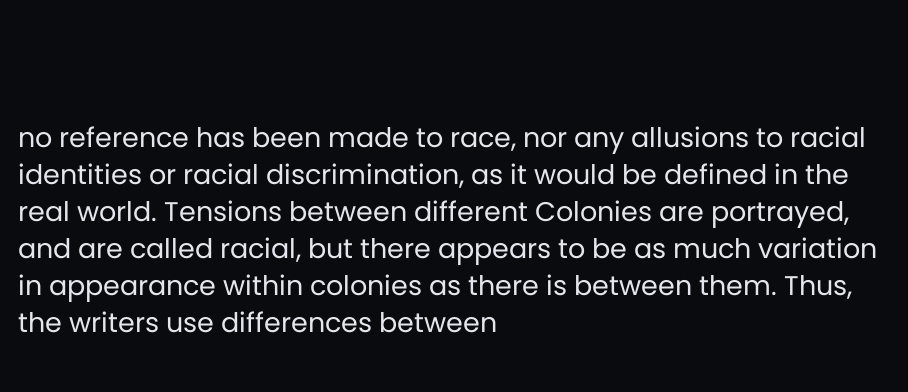no reference has been made to race, nor any allusions to racial identities or racial discrimination, as it would be defined in the real world. Tensions between different Colonies are portrayed, and are called racial, but there appears to be as much variation in appearance within colonies as there is between them. Thus, the writers use differences between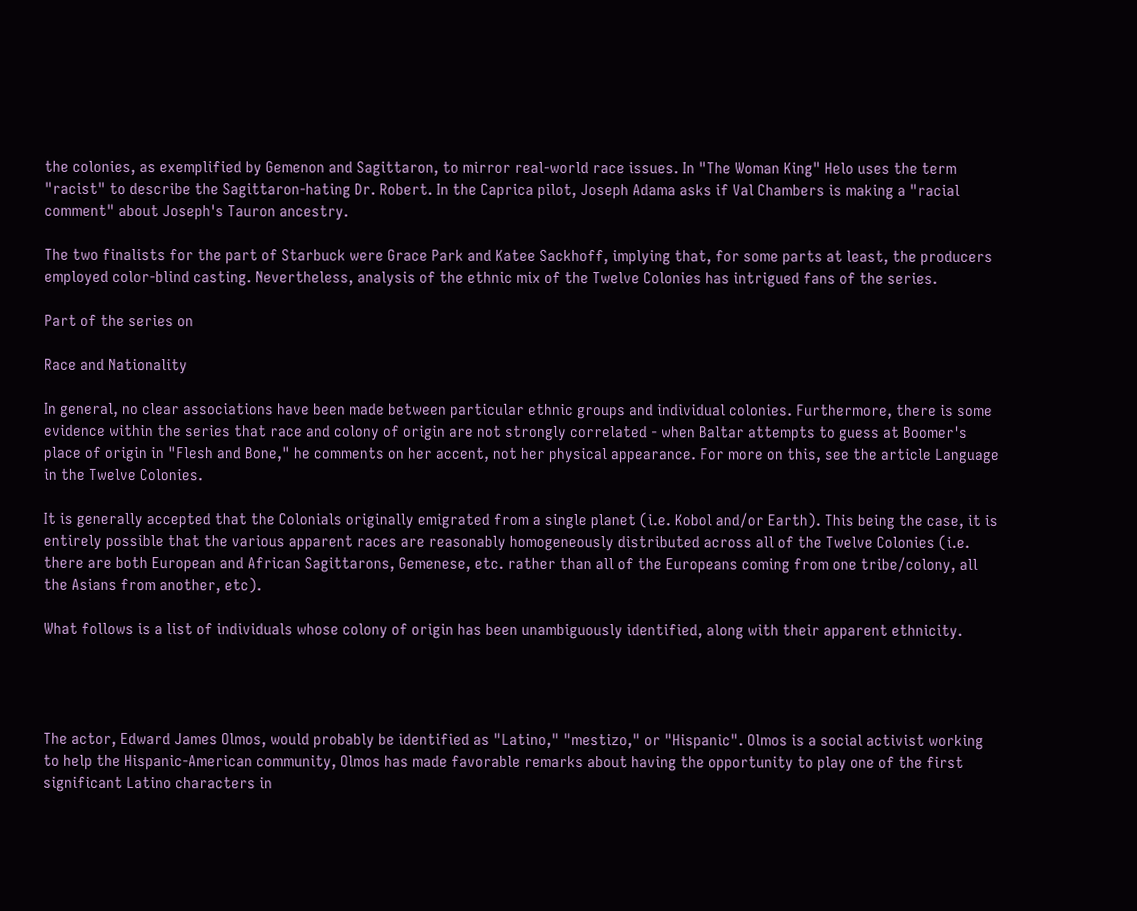the colonies, as exemplified by Gemenon and Sagittaron, to mirror real-world race issues. In "The Woman King" Helo uses the term "racist" to describe the Sagittaron-hating Dr. Robert. In the Caprica pilot, Joseph Adama asks if Val Chambers is making a "racial comment" about Joseph's Tauron ancestry.

The two finalists for the part of Starbuck were Grace Park and Katee Sackhoff, implying that, for some parts at least, the producers employed color-blind casting. Nevertheless, analysis of the ethnic mix of the Twelve Colonies has intrigued fans of the series.

Part of the series on

Race and Nationality

In general, no clear associations have been made between particular ethnic groups and individual colonies. Furthermore, there is some evidence within the series that race and colony of origin are not strongly correlated - when Baltar attempts to guess at Boomer's place of origin in "Flesh and Bone," he comments on her accent, not her physical appearance. For more on this, see the article Language in the Twelve Colonies.

It is generally accepted that the Colonials originally emigrated from a single planet (i.e. Kobol and/or Earth). This being the case, it is entirely possible that the various apparent races are reasonably homogeneously distributed across all of the Twelve Colonies (i.e. there are both European and African Sagittarons, Gemenese, etc. rather than all of the Europeans coming from one tribe/colony, all the Asians from another, etc).

What follows is a list of individuals whose colony of origin has been unambiguously identified, along with their apparent ethnicity.




The actor, Edward James Olmos, would probably be identified as "Latino," "mestizo," or "Hispanic". Olmos is a social activist working to help the Hispanic-American community, Olmos has made favorable remarks about having the opportunity to play one of the first significant Latino characters in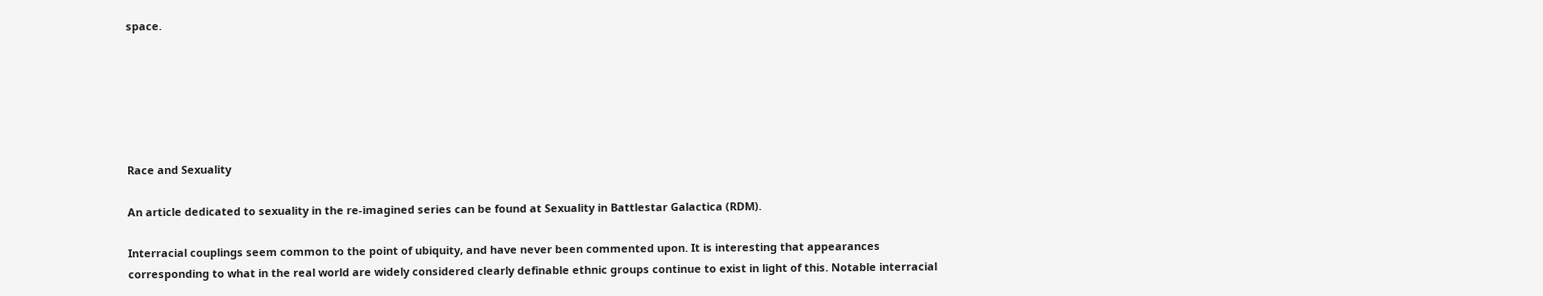space.






Race and Sexuality

An article dedicated to sexuality in the re-imagined series can be found at Sexuality in Battlestar Galactica (RDM).

Interracial couplings seem common to the point of ubiquity, and have never been commented upon. It is interesting that appearances corresponding to what in the real world are widely considered clearly definable ethnic groups continue to exist in light of this. Notable interracial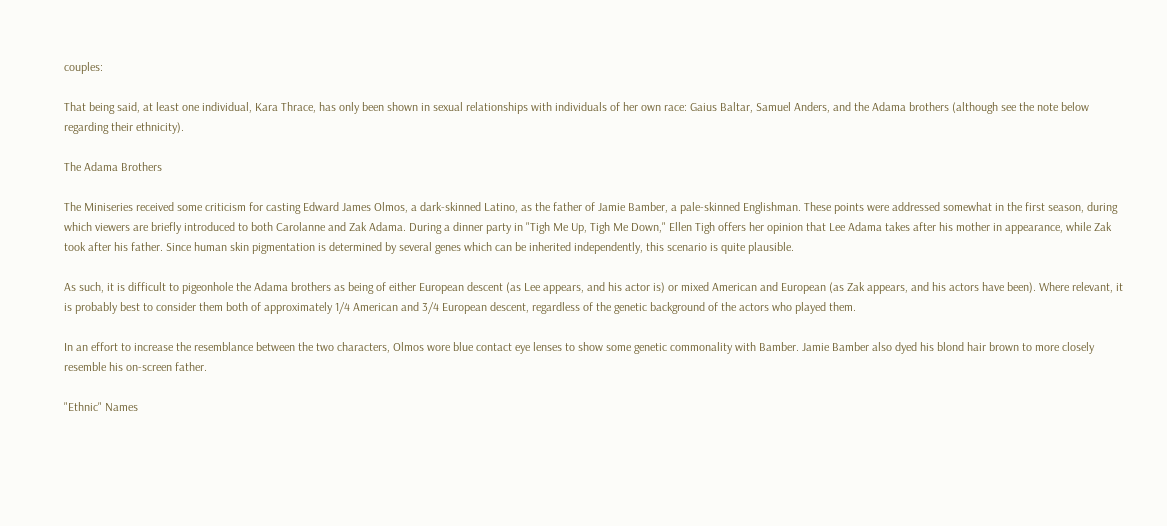couples:

That being said, at least one individual, Kara Thrace, has only been shown in sexual relationships with individuals of her own race: Gaius Baltar, Samuel Anders, and the Adama brothers (although see the note below regarding their ethnicity).

The Adama Brothers

The Miniseries received some criticism for casting Edward James Olmos, a dark-skinned Latino, as the father of Jamie Bamber, a pale-skinned Englishman. These points were addressed somewhat in the first season, during which viewers are briefly introduced to both Carolanne and Zak Adama. During a dinner party in "Tigh Me Up, Tigh Me Down," Ellen Tigh offers her opinion that Lee Adama takes after his mother in appearance, while Zak took after his father. Since human skin pigmentation is determined by several genes which can be inherited independently, this scenario is quite plausible.

As such, it is difficult to pigeonhole the Adama brothers as being of either European descent (as Lee appears, and his actor is) or mixed American and European (as Zak appears, and his actors have been). Where relevant, it is probably best to consider them both of approximately 1/4 American and 3/4 European descent, regardless of the genetic background of the actors who played them.

In an effort to increase the resemblance between the two characters, Olmos wore blue contact eye lenses to show some genetic commonality with Bamber. Jamie Bamber also dyed his blond hair brown to more closely resemble his on-screen father.

"Ethnic" Names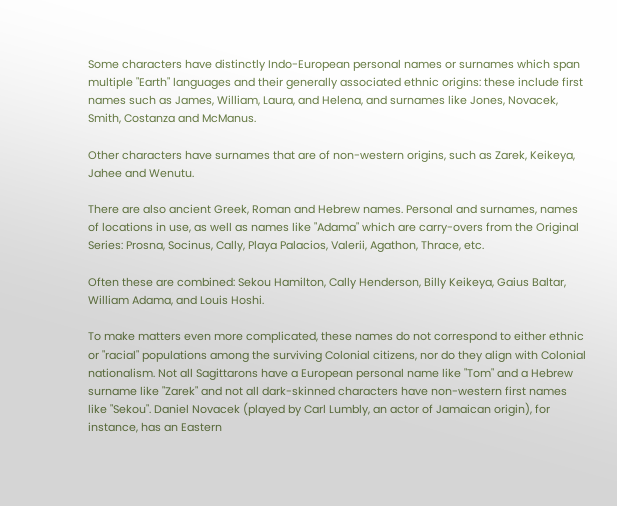Some characters have distinctly Indo-European personal names or surnames which span multiple "Earth" languages and their generally associated ethnic origins: these include first names such as James, William, Laura, and Helena, and surnames like Jones, Novacek, Smith, Costanza and McManus.

Other characters have surnames that are of non-western origins, such as Zarek, Keikeya, Jahee and Wenutu.

There are also ancient Greek, Roman and Hebrew names. Personal and surnames, names of locations in use, as well as names like "Adama" which are carry-overs from the Original Series: Prosna, Socinus, Cally, Playa Palacios, Valerii, Agathon, Thrace, etc.

Often these are combined: Sekou Hamilton, Cally Henderson, Billy Keikeya, Gaius Baltar, William Adama, and Louis Hoshi.

To make matters even more complicated, these names do not correspond to either ethnic or "racial" populations among the surviving Colonial citizens, nor do they align with Colonial nationalism. Not all Sagittarons have a European personal name like "Tom" and a Hebrew surname like "Zarek" and not all dark-skinned characters have non-western first names like "Sekou". Daniel Novacek (played by Carl Lumbly, an actor of Jamaican origin), for instance, has an Eastern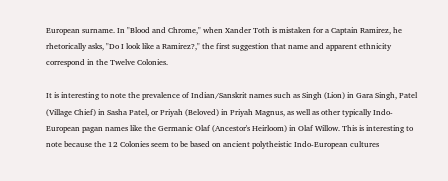European surname. In "Blood and Chrome," when Xander Toth is mistaken for a Captain Ramirez, he rhetorically asks, "Do I look like a Ramirez?," the first suggestion that name and apparent ethnicity correspond in the Twelve Colonies.

It is interesting to note the prevalence of Indian/Sanskrit names such as Singh (Lion) in Gara Singh, Patel (Village Chief) in Sasha Patel, or Priyah (Beloved) in Priyah Magnus, as well as other typically Indo-European pagan names like the Germanic Olaf (Ancestor's Heirloom) in Olaf Willow. This is interesting to note because the 12 Colonies seem to be based on ancient polytheistic Indo-European cultures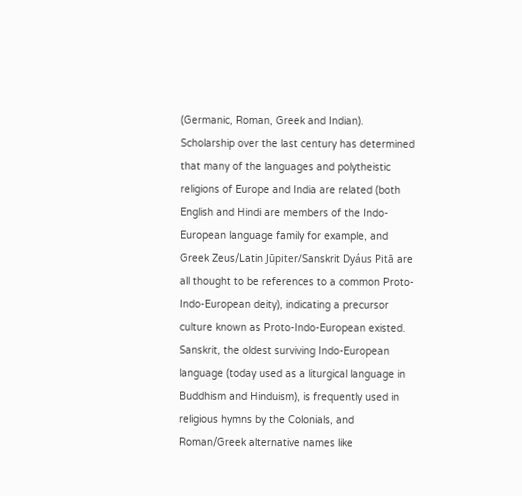(Germanic, Roman, Greek and Indian). Scholarship over the last century has determined that many of the languages and polytheistic religions of Europe and India are related (both English and Hindi are members of the Indo-European language family for example, and Greek Zeus/Latin Jūpiter/Sanskrit Dyáus Pitā are all thought to be references to a common Proto-Indo-European deity), indicating a precursor culture known as Proto-Indo-European existed. Sanskrit, the oldest surviving Indo-European language (today used as a liturgical language in Buddhism and Hinduism), is frequently used in religious hymns by the Colonials, and Roman/Greek alternative names like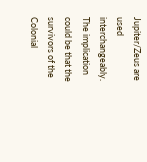Jupiter/Zeus are used interchangeably. The implication could be that the survivors of the Colonial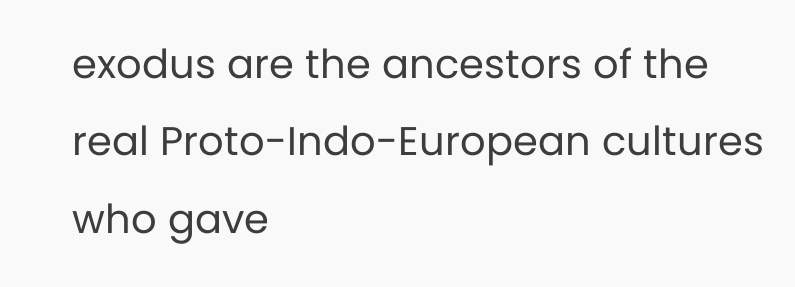exodus are the ancestors of the real Proto-Indo-European cultures who gave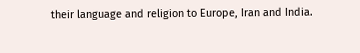their language and religion to Europe, Iran and India.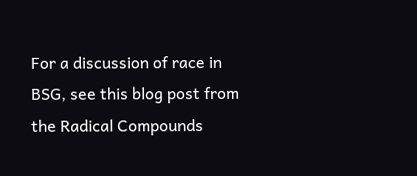For a discussion of race in BSG, see this blog post from the Radical Compounds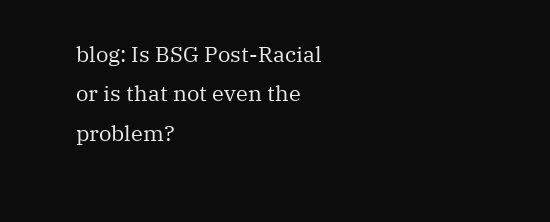blog: Is BSG Post-Racial or is that not even the problem?